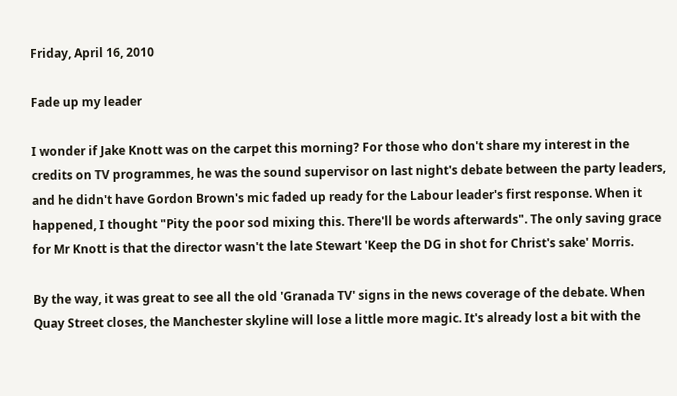Friday, April 16, 2010

Fade up my leader

I wonder if Jake Knott was on the carpet this morning? For those who don't share my interest in the credits on TV programmes, he was the sound supervisor on last night's debate between the party leaders, and he didn't have Gordon Brown's mic faded up ready for the Labour leader's first response. When it happened, I thought "Pity the poor sod mixing this. There'll be words afterwards". The only saving grace for Mr Knott is that the director wasn't the late Stewart 'Keep the DG in shot for Christ's sake' Morris.

By the way, it was great to see all the old 'Granada TV' signs in the news coverage of the debate. When Quay Street closes, the Manchester skyline will lose a little more magic. It's already lost a bit with the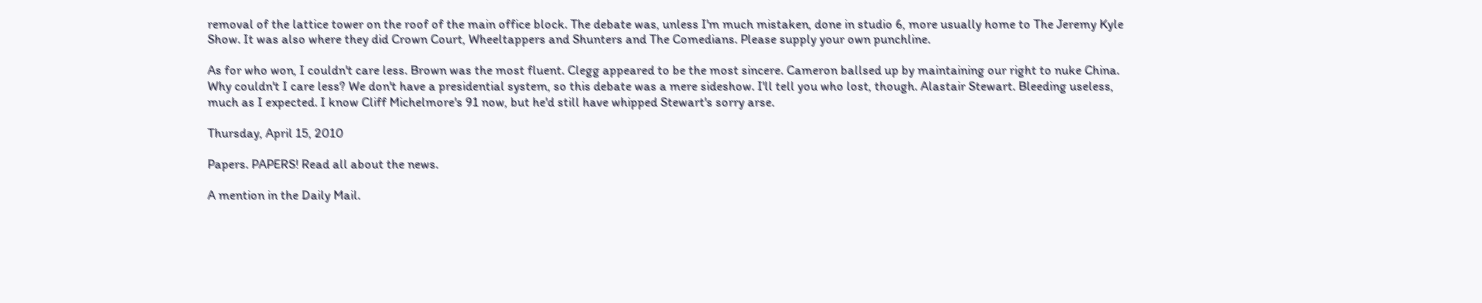removal of the lattice tower on the roof of the main office block. The debate was, unless I'm much mistaken, done in studio 6, more usually home to The Jeremy Kyle Show. It was also where they did Crown Court, Wheeltappers and Shunters and The Comedians. Please supply your own punchline.

As for who won, I couldn't care less. Brown was the most fluent. Clegg appeared to be the most sincere. Cameron ballsed up by maintaining our right to nuke China. Why couldn't I care less? We don't have a presidential system, so this debate was a mere sideshow. I'll tell you who lost, though. Alastair Stewart. Bleeding useless, much as I expected. I know Cliff Michelmore's 91 now, but he'd still have whipped Stewart's sorry arse.

Thursday, April 15, 2010

Papers. PAPERS! Read all about the news.

A mention in the Daily Mail.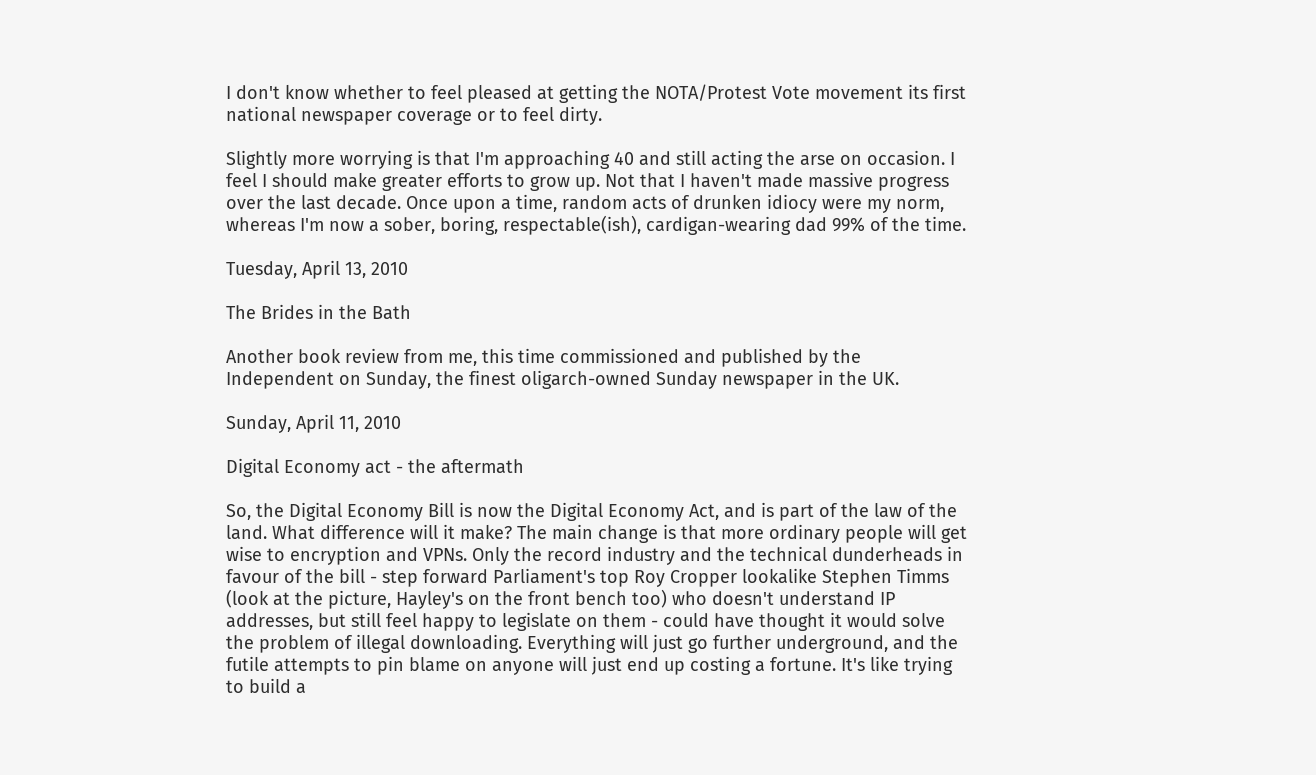I don't know whether to feel pleased at getting the NOTA/Protest Vote movement its first national newspaper coverage or to feel dirty.

Slightly more worrying is that I'm approaching 40 and still acting the arse on occasion. I feel I should make greater efforts to grow up. Not that I haven't made massive progress over the last decade. Once upon a time, random acts of drunken idiocy were my norm, whereas I'm now a sober, boring, respectable(ish), cardigan-wearing dad 99% of the time.

Tuesday, April 13, 2010

The Brides in the Bath

Another book review from me, this time commissioned and published by the Independent on Sunday, the finest oligarch-owned Sunday newspaper in the UK.

Sunday, April 11, 2010

Digital Economy act - the aftermath

So, the Digital Economy Bill is now the Digital Economy Act, and is part of the law of the land. What difference will it make? The main change is that more ordinary people will get wise to encryption and VPNs. Only the record industry and the technical dunderheads in favour of the bill - step forward Parliament's top Roy Cropper lookalike Stephen Timms (look at the picture, Hayley's on the front bench too) who doesn't understand IP addresses, but still feel happy to legislate on them - could have thought it would solve the problem of illegal downloading. Everything will just go further underground, and the futile attempts to pin blame on anyone will just end up costing a fortune. It's like trying to build a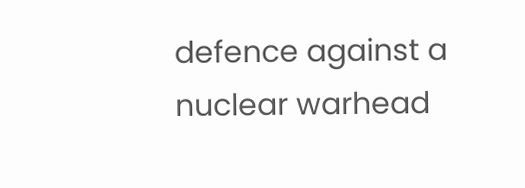defence against a nuclear warhead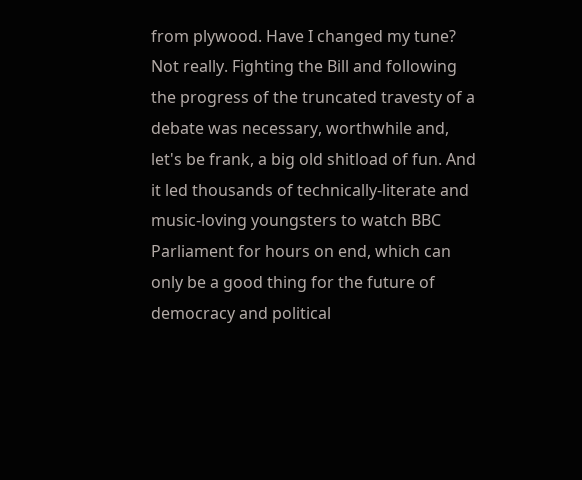from plywood. Have I changed my tune? Not really. Fighting the Bill and following the progress of the truncated travesty of a debate was necessary, worthwhile and, let's be frank, a big old shitload of fun. And it led thousands of technically-literate and music-loving youngsters to watch BBC Parliament for hours on end, which can only be a good thing for the future of democracy and political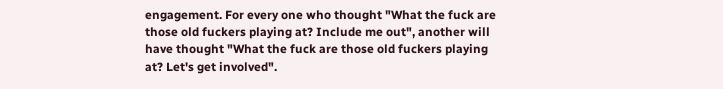engagement. For every one who thought "What the fuck are those old fuckers playing at? Include me out", another will have thought "What the fuck are those old fuckers playing at? Let's get involved".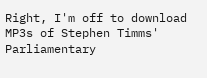Right, I'm off to download MP3s of Stephen Timms' Parliamentary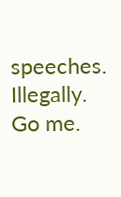speeches. Illegally. Go me.